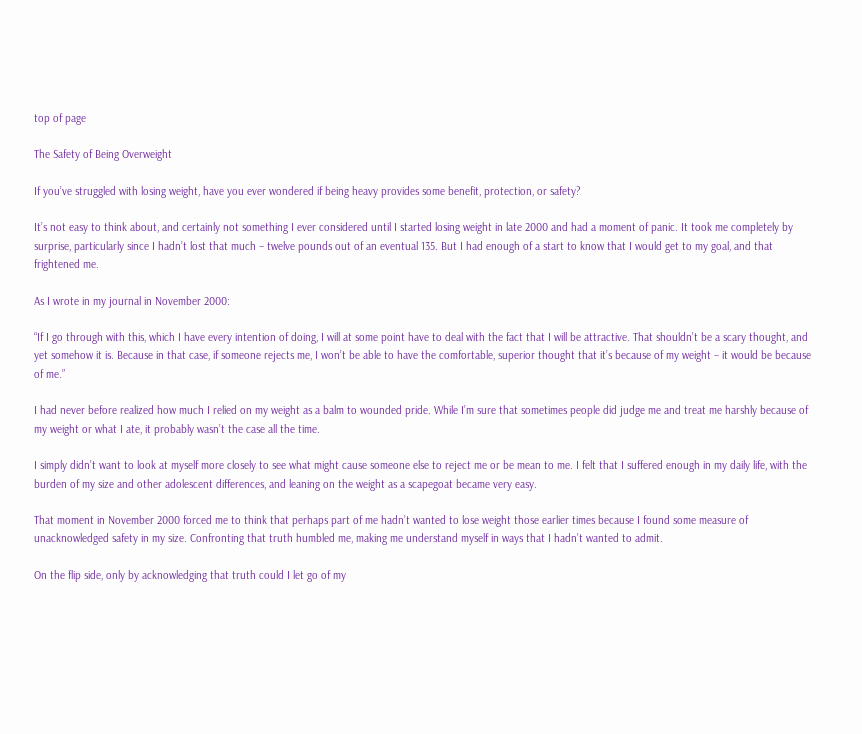top of page

The Safety of Being Overweight

If you’ve struggled with losing weight, have you ever wondered if being heavy provides some benefit, protection, or safety?

It’s not easy to think about, and certainly not something I ever considered until I started losing weight in late 2000 and had a moment of panic. It took me completely by surprise, particularly since I hadn’t lost that much – twelve pounds out of an eventual 135. But I had enough of a start to know that I would get to my goal, and that frightened me.

As I wrote in my journal in November 2000:

“If I go through with this, which I have every intention of doing, I will at some point have to deal with the fact that I will be attractive. That shouldn’t be a scary thought, and yet somehow it is. Because in that case, if someone rejects me, I won’t be able to have the comfortable, superior thought that it’s because of my weight – it would be because of me.”

I had never before realized how much I relied on my weight as a balm to wounded pride. While I’m sure that sometimes people did judge me and treat me harshly because of my weight or what I ate, it probably wasn’t the case all the time.

I simply didn’t want to look at myself more closely to see what might cause someone else to reject me or be mean to me. I felt that I suffered enough in my daily life, with the burden of my size and other adolescent differences, and leaning on the weight as a scapegoat became very easy.

That moment in November 2000 forced me to think that perhaps part of me hadn’t wanted to lose weight those earlier times because I found some measure of unacknowledged safety in my size. Confronting that truth humbled me, making me understand myself in ways that I hadn’t wanted to admit.

On the flip side, only by acknowledging that truth could I let go of my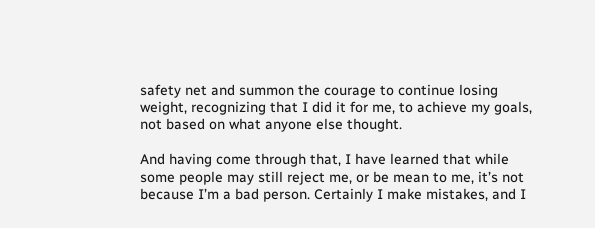safety net and summon the courage to continue losing weight, recognizing that I did it for me, to achieve my goals, not based on what anyone else thought.

And having come through that, I have learned that while some people may still reject me, or be mean to me, it’s not because I’m a bad person. Certainly I make mistakes, and I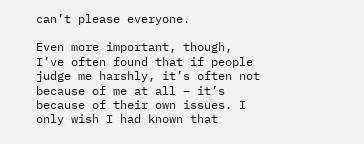can’t please everyone.

Even more important, though, I’ve often found that if people judge me harshly, it’s often not because of me at all – it’s because of their own issues. I only wish I had known that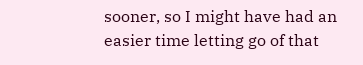sooner, so I might have had an easier time letting go of that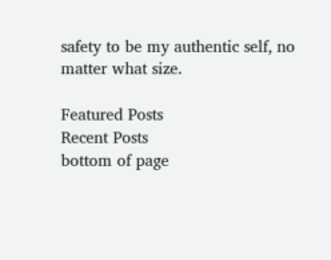safety to be my authentic self, no matter what size.

Featured Posts
Recent Posts
bottom of page